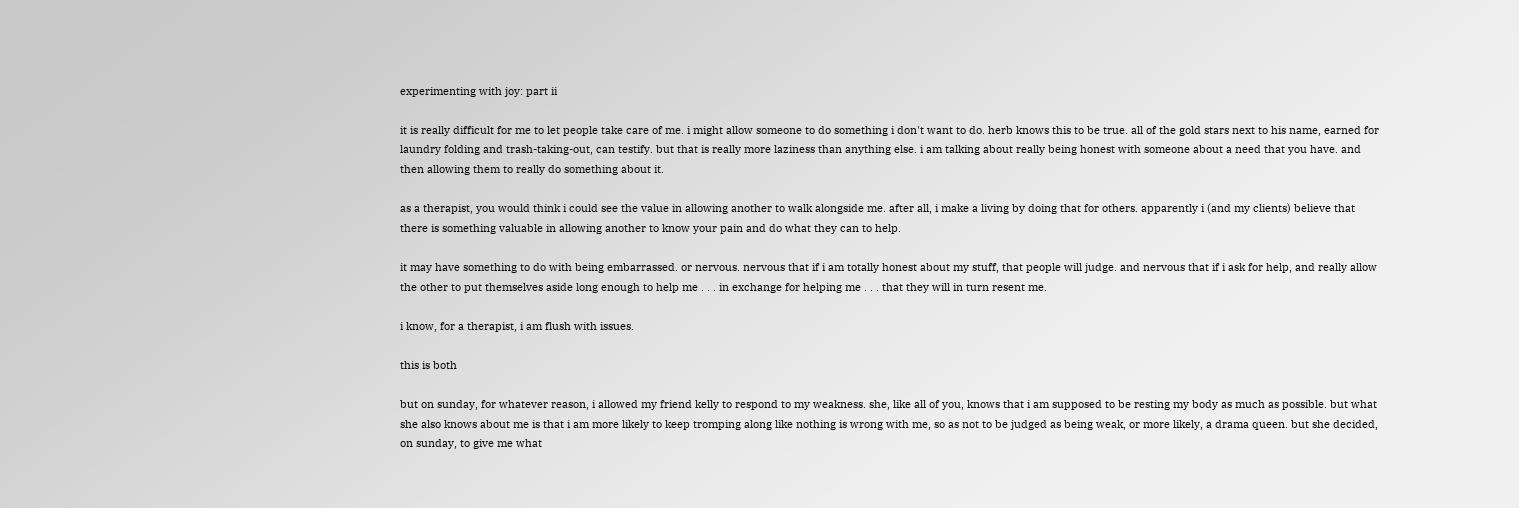experimenting with joy: part ii

it is really difficult for me to let people take care of me. i might allow someone to do something i don't want to do. herb knows this to be true. all of the gold stars next to his name, earned for laundry folding and trash-taking-out, can testify. but that is really more laziness than anything else. i am talking about really being honest with someone about a need that you have. and then allowing them to really do something about it.

as a therapist, you would think i could see the value in allowing another to walk alongside me. after all, i make a living by doing that for others. apparently i (and my clients) believe that there is something valuable in allowing another to know your pain and do what they can to help.

it may have something to do with being embarrassed. or nervous. nervous that if i am totally honest about my stuff, that people will judge. and nervous that if i ask for help, and really allow the other to put themselves aside long enough to help me . . . in exchange for helping me . . . that they will in turn resent me.

i know, for a therapist, i am flush with issues.

this is both

but on sunday, for whatever reason, i allowed my friend kelly to respond to my weakness. she, like all of you, knows that i am supposed to be resting my body as much as possible. but what she also knows about me is that i am more likely to keep tromping along like nothing is wrong with me, so as not to be judged as being weak, or more likely, a drama queen. but she decided, on sunday, to give me what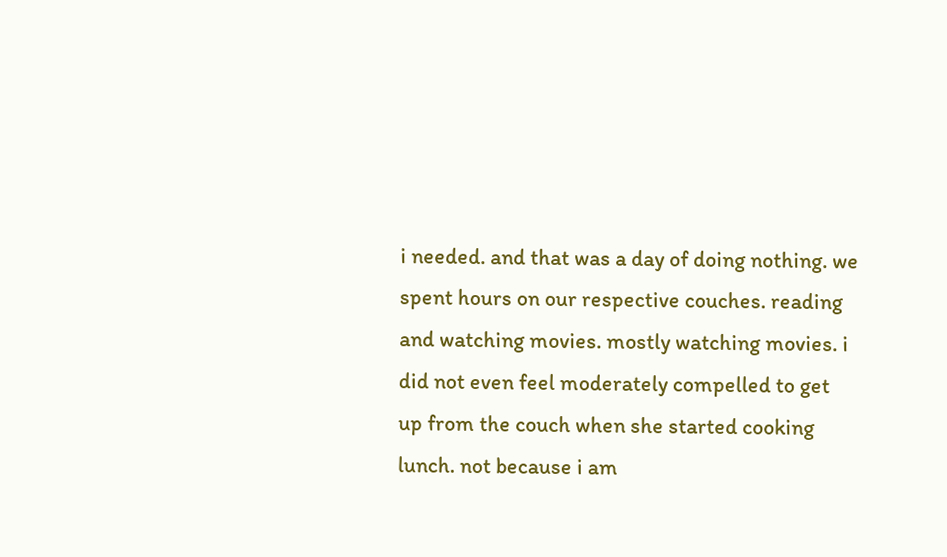i needed. and that was a day of doing nothing. we spent hours on our respective couches. reading and watching movies. mostly watching movies. i did not even feel moderately compelled to get up from the couch when she started cooking lunch. not because i am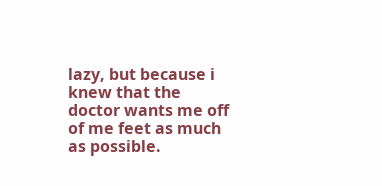lazy, but because i knew that the doctor wants me off of me feet as much as possible.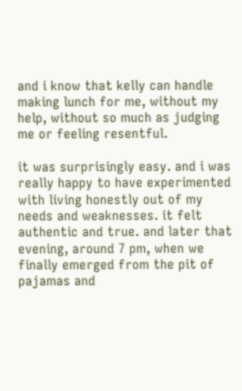and i know that kelly can handle making lunch for me, without my help, without so much as judging me or feeling resentful.

it was surprisingly easy. and i was really happy to have experimented with living honestly out of my needs and weaknesses. it felt authentic and true. and later that evening, around 7 pm, when we finally emerged from the pit of pajamas and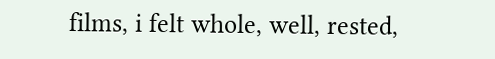films, i felt whole, well, rested,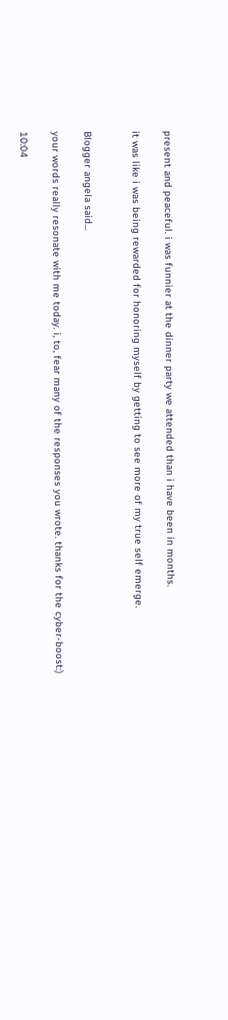present and peaceful. i was funnier at the dinner party we attended than i have been in months.

it was like i was being rewarded for honoring myself by getting to see more of my true self emerge.


Blogger angela said...

your words really resonate with me today. i, to, fear many of the responses you wrote. thanks for the cyber-boost:)

10:04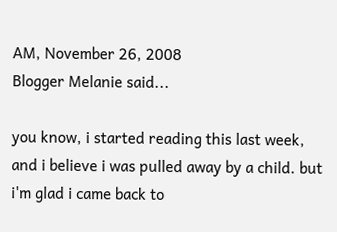AM, November 26, 2008
Blogger Melanie said...

you know, i started reading this last week, and i believe i was pulled away by a child. but i'm glad i came back to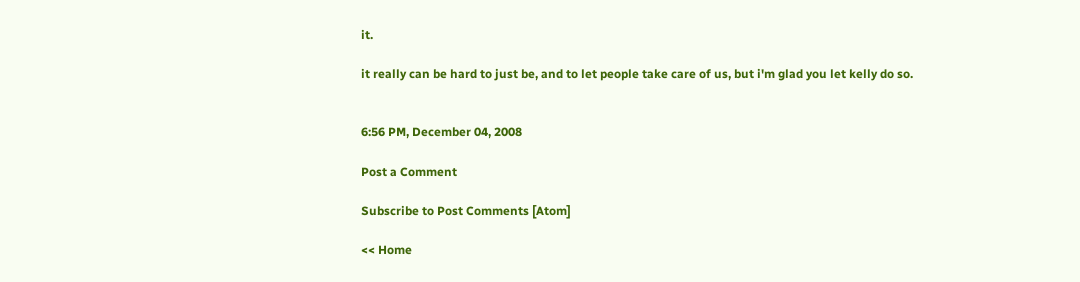it.

it really can be hard to just be, and to let people take care of us, but i'm glad you let kelly do so.


6:56 PM, December 04, 2008

Post a Comment

Subscribe to Post Comments [Atom]

<< Home